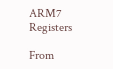ARM7 Registers

From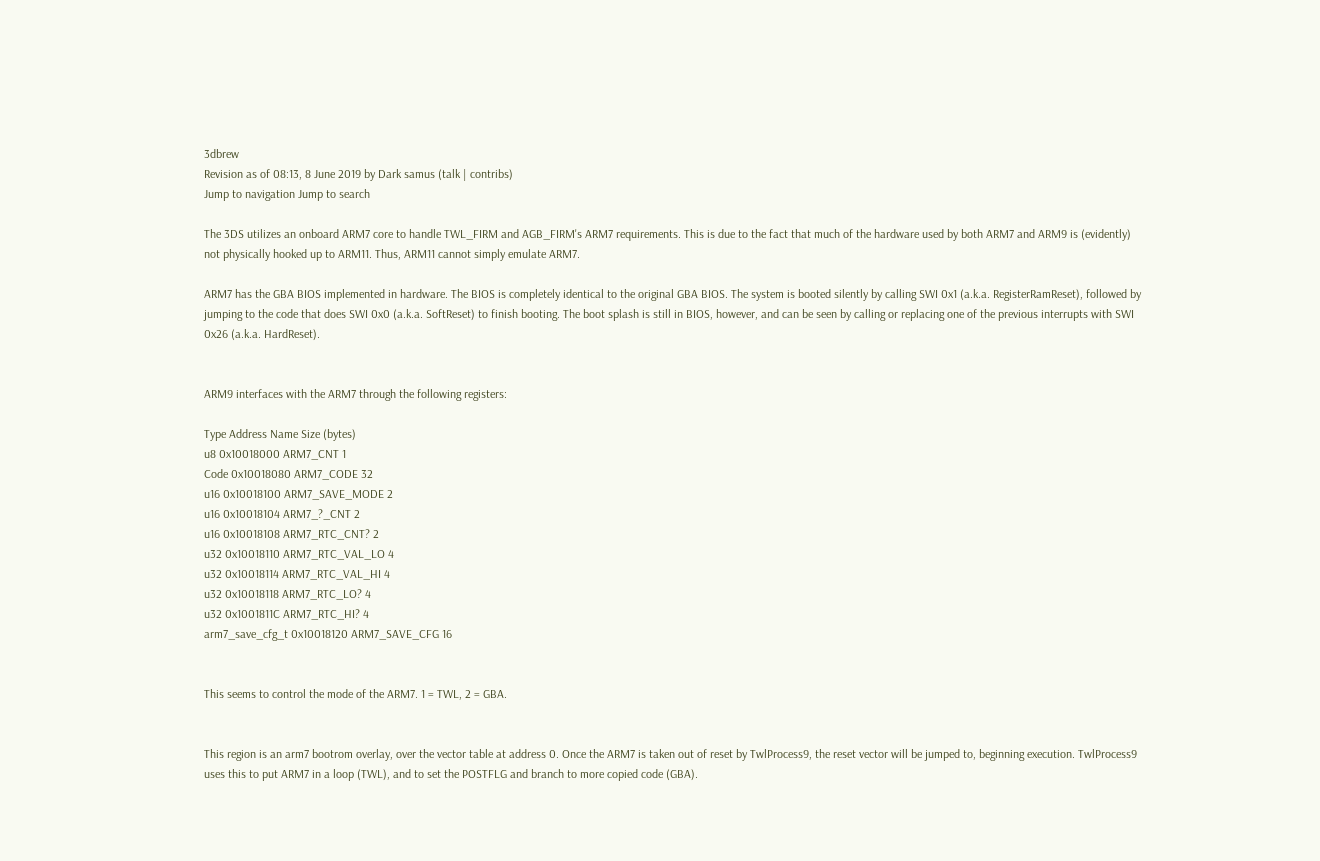3dbrew
Revision as of 08:13, 8 June 2019 by Dark samus (talk | contribs)
Jump to navigation Jump to search

The 3DS utilizes an onboard ARM7 core to handle TWL_FIRM and AGB_FIRM's ARM7 requirements. This is due to the fact that much of the hardware used by both ARM7 and ARM9 is (evidently) not physically hooked up to ARM11. Thus, ARM11 cannot simply emulate ARM7.

ARM7 has the GBA BIOS implemented in hardware. The BIOS is completely identical to the original GBA BIOS. The system is booted silently by calling SWI 0x1 (a.k.a. RegisterRamReset), followed by jumping to the code that does SWI 0x0 (a.k.a. SoftReset) to finish booting. The boot splash is still in BIOS, however, and can be seen by calling or replacing one of the previous interrupts with SWI 0x26 (a.k.a. HardReset).


ARM9 interfaces with the ARM7 through the following registers:

Type Address Name Size (bytes)
u8 0x10018000 ARM7_CNT 1
Code 0x10018080 ARM7_CODE 32
u16 0x10018100 ARM7_SAVE_MODE 2
u16 0x10018104 ARM7_?_CNT 2
u16 0x10018108 ARM7_RTC_CNT? 2
u32 0x10018110 ARM7_RTC_VAL_LO 4
u32 0x10018114 ARM7_RTC_VAL_HI 4
u32 0x10018118 ARM7_RTC_LO? 4
u32 0x1001811C ARM7_RTC_HI? 4
arm7_save_cfg_t 0x10018120 ARM7_SAVE_CFG 16


This seems to control the mode of the ARM7. 1 = TWL, 2 = GBA.


This region is an arm7 bootrom overlay, over the vector table at address 0. Once the ARM7 is taken out of reset by TwlProcess9, the reset vector will be jumped to, beginning execution. TwlProcess9 uses this to put ARM7 in a loop (TWL), and to set the POSTFLG and branch to more copied code (GBA).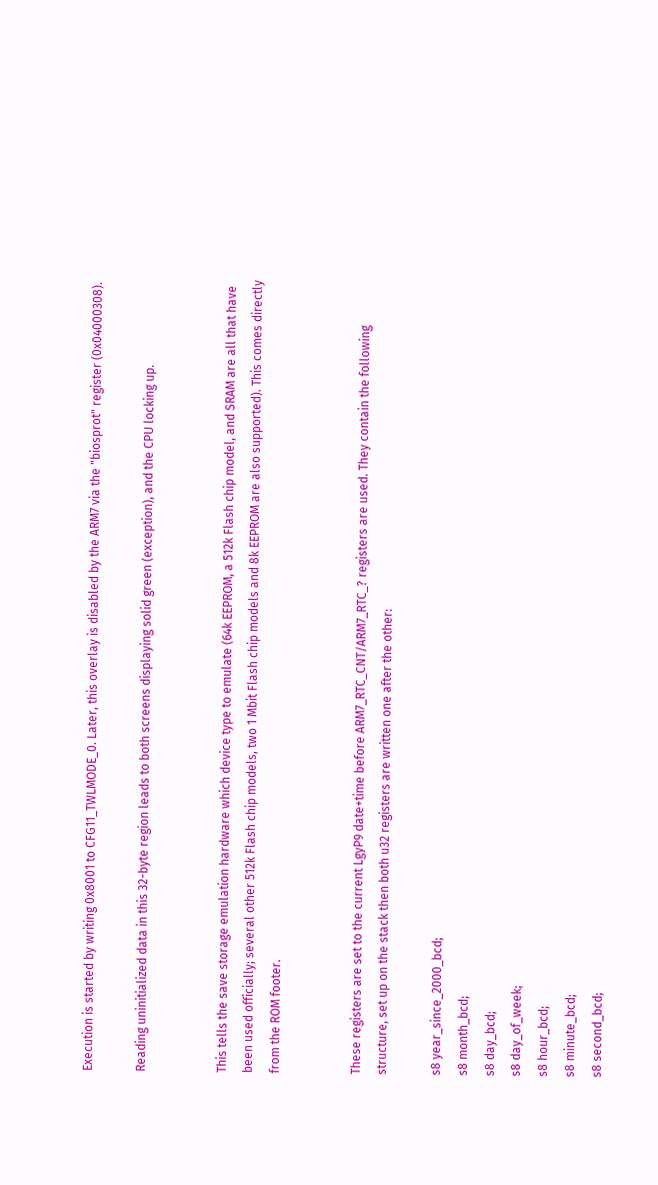Execution is started by writing 0x8001 to CFG11_TWLMODE_0. Later, this overlay is disabled by the ARM7 via the "biosprot" register (0x04000308).

Reading uninitialized data in this 32-byte region leads to both screens displaying solid green (exception), and the CPU locking up.


This tells the save storage emulation hardware which device type to emulate (64k EEPROM, a 512k Flash chip model, and SRAM are all that have been used officially; several other 512k Flash chip models, two 1 Mbit Flash chip models and 8k EEPROM are also supported). This comes directly from the ROM footer.


These registers are set to the current LgyP9 date+time before ARM7_RTC_CNT/ARM7_RTC_? registers are used. They contain the following structure, set up on the stack then both u32 registers are written one after the other:

s8 year_since_2000_bcd;
s8 month_bcd;
s8 day_bcd;
s8 day_of_week;
s8 hour_bcd;
s8 minute_bcd;
s8 second_bcd;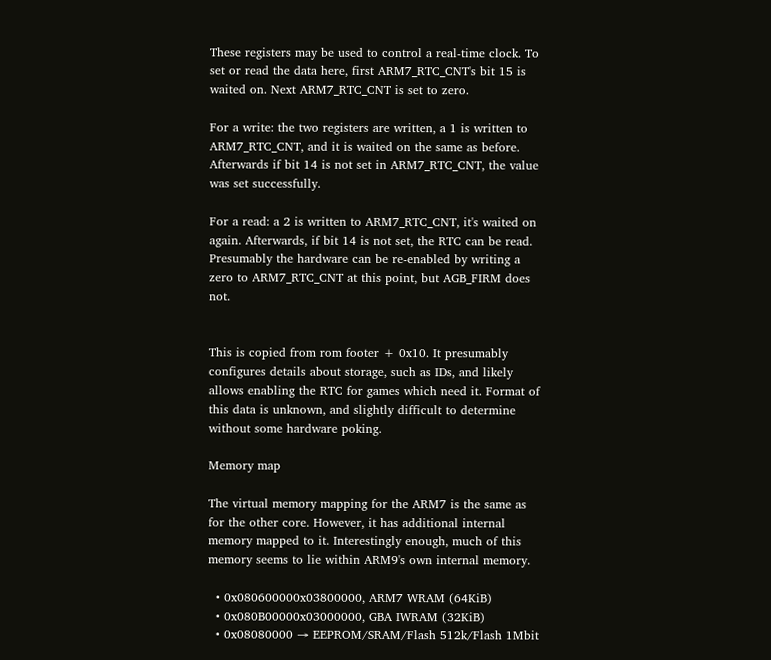These registers may be used to control a real-time clock. To set or read the data here, first ARM7_RTC_CNT's bit 15 is waited on. Next ARM7_RTC_CNT is set to zero.

For a write: the two registers are written, a 1 is written to ARM7_RTC_CNT, and it is waited on the same as before. Afterwards if bit 14 is not set in ARM7_RTC_CNT, the value was set successfully.

For a read: a 2 is written to ARM7_RTC_CNT, it's waited on again. Afterwards, if bit 14 is not set, the RTC can be read. Presumably the hardware can be re-enabled by writing a zero to ARM7_RTC_CNT at this point, but AGB_FIRM does not.


This is copied from rom footer + 0x10. It presumably configures details about storage, such as IDs, and likely allows enabling the RTC for games which need it. Format of this data is unknown, and slightly difficult to determine without some hardware poking.

Memory map

The virtual memory mapping for the ARM7 is the same as for the other core. However, it has additional internal memory mapped to it. Interestingly enough, much of this memory seems to lie within ARM9's own internal memory.

  • 0x080600000x03800000, ARM7 WRAM (64KiB)
  • 0x080B00000x03000000, GBA IWRAM (32KiB)
  • 0x08080000 → EEPROM/SRAM/Flash 512k/Flash 1Mbit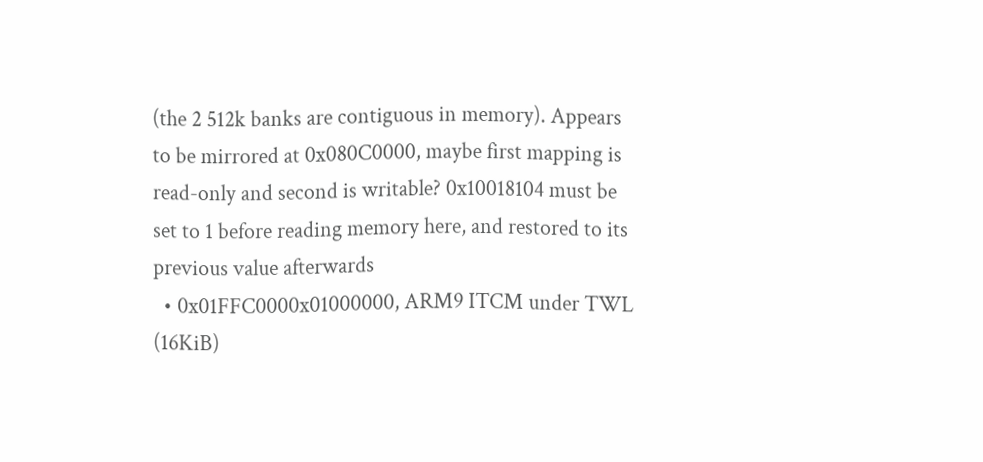(the 2 512k banks are contiguous in memory). Appears to be mirrored at 0x080C0000, maybe first mapping is read-only and second is writable? 0x10018104 must be set to 1 before reading memory here, and restored to its previous value afterwards
  • 0x01FFC0000x01000000, ARM9 ITCM under TWL (16KiB)